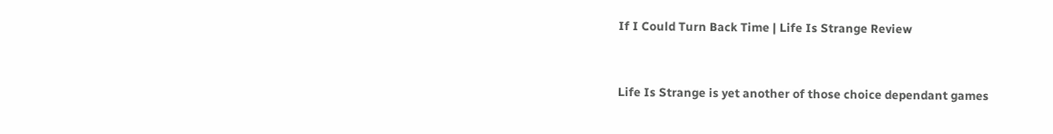If I Could Turn Back Time | Life Is Strange Review


Life Is Strange is yet another of those choice dependant games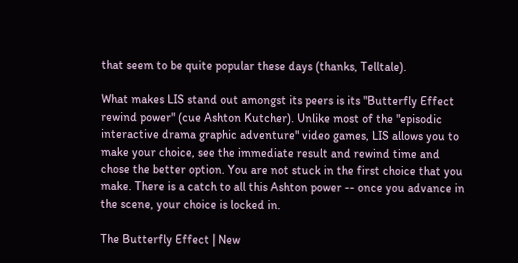that seem to be quite popular these days (thanks, Telltale).

What makes LIS stand out amongst its peers is its "Butterfly Effect rewind power" (cue Ashton Kutcher). Unlike most of the "episodic interactive drama graphic adventure" video games, LIS allows you to make your choice, see the immediate result and rewind time and chose the better option. You are not stuck in the first choice that you make. There is a catch to all this Ashton power -- once you advance in the scene, your choice is locked in.

The Butterfly Effect | New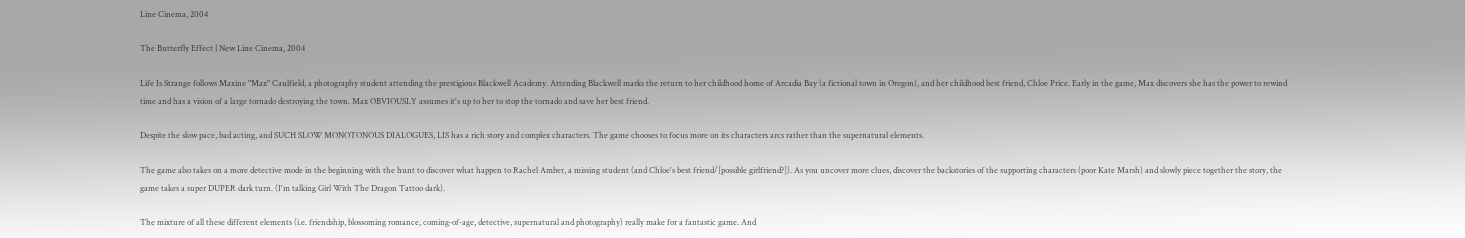Line Cinema, 2004

The Butterfly Effect | New Line Cinema, 2004

Life Is Strange follows Maxine "Max" Caulfield, a photography student attending the prestigious Blackwell Academy. Attending Blackwell marks the return to her childhood home of Arcadia Bay (a fictional town in Oregon), and her childhood best friend, Chloe Price. Early in the game, Max discovers she has the power to rewind time and has a vision of a large tornado destroying the town. Max OBVIOUSLY assumes it's up to her to stop the tornado and save her best friend.

Despite the slow pace, bad acting, and SUCH SLOW MONOTONOUS DIALOGUES, LIS has a rich story and complex characters. The game chooses to focus more on its characters arcs rather than the supernatural elements.

The game also takes on a more detective mode in the beginning with the hunt to discover what happen to Rachel Amber, a missing student (and Chloe's best friend/[possible girlfriend?]). As you uncover more clues, discover the backstories of the supporting characters (poor Kate Marsh) and slowly piece together the story, the game takes a super DUPER dark turn. (I'm talking Girl With The Dragon Tattoo dark).

The mixture of all these different elements (i.e. friendship, blossoming romance, coming-of-age, detective, supernatural and photography) really make for a fantastic game. And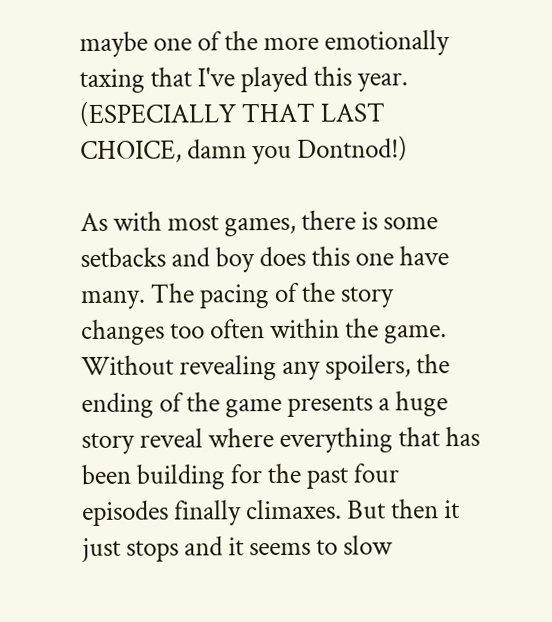maybe one of the more emotionally taxing that I've played this year. (ESPECIALLY THAT LAST CHOICE, damn you Dontnod!)

As with most games, there is some setbacks and boy does this one have many. The pacing of the story changes too often within the game. Without revealing any spoilers, the ending of the game presents a huge story reveal where everything that has been building for the past four episodes finally climaxes. But then it just stops and it seems to slow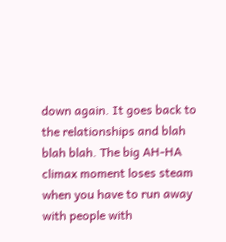down again. It goes back to the relationships and blah blah blah. The big AH-HA climax moment loses steam when you have to run away with people with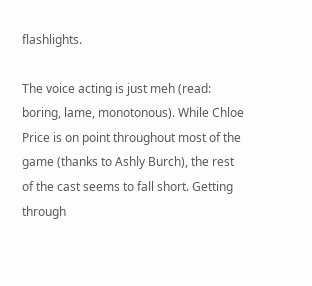flashlights.

The voice acting is just meh (read: boring, lame, monotonous). While Chloe Price is on point throughout most of the game (thanks to Ashly Burch), the rest of the cast seems to fall short. Getting through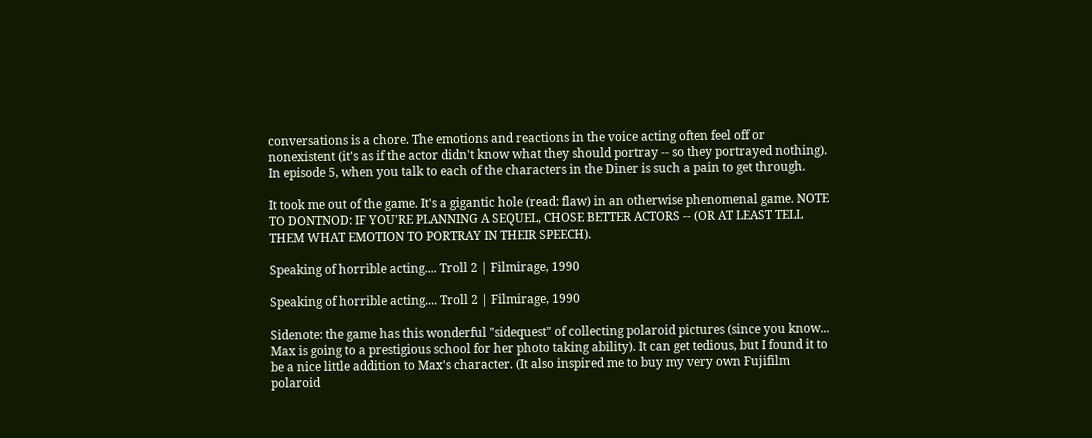conversations is a chore. The emotions and reactions in the voice acting often feel off or nonexistent (it's as if the actor didn't know what they should portray -- so they portrayed nothing). In episode 5, when you talk to each of the characters in the Diner is such a pain to get through.

It took me out of the game. It's a gigantic hole (read: flaw) in an otherwise phenomenal game. NOTE TO DONTNOD: IF YOU'RE PLANNING A SEQUEL, CHOSE BETTER ACTORS -- (OR AT LEAST TELL THEM WHAT EMOTION TO PORTRAY IN THEIR SPEECH).

Speaking of horrible acting.... Troll 2 | Filmirage, 1990

Speaking of horrible acting.... Troll 2 | Filmirage, 1990

Sidenote: the game has this wonderful "sidequest" of collecting polaroid pictures (since you know... Max is going to a prestigious school for her photo taking ability). It can get tedious, but I found it to be a nice little addition to Max's character. (It also inspired me to buy my very own Fujifilm polaroid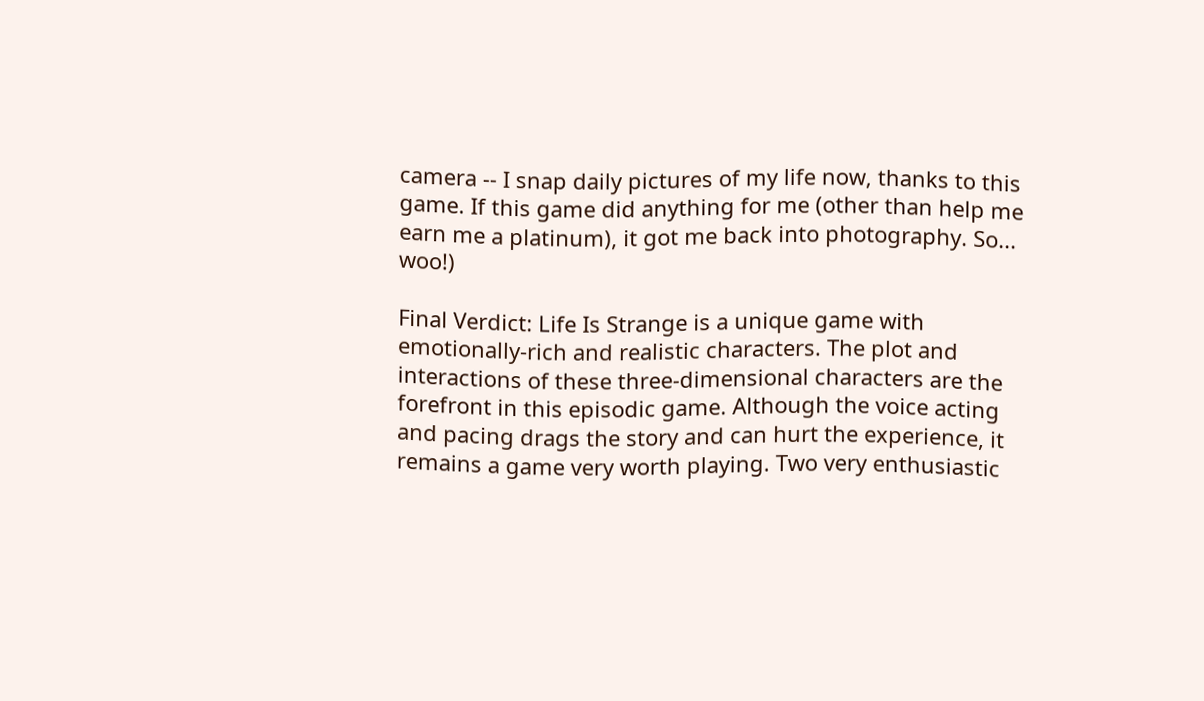camera -- I snap daily pictures of my life now, thanks to this game. If this game did anything for me (other than help me earn me a platinum), it got me back into photography. So... woo!)

Final Verdict: Life Is Strange is a unique game with emotionally-rich and realistic characters. The plot and interactions of these three-dimensional characters are the forefront in this episodic game. Although the voice acting and pacing drags the story and can hurt the experience, it remains a game very worth playing. Two very enthusiastic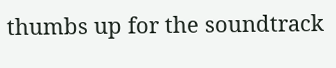thumbs up for the soundtrack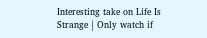Interesting take on Life Is Strange | Only watch if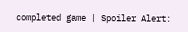completed game | Spoiler Alert: